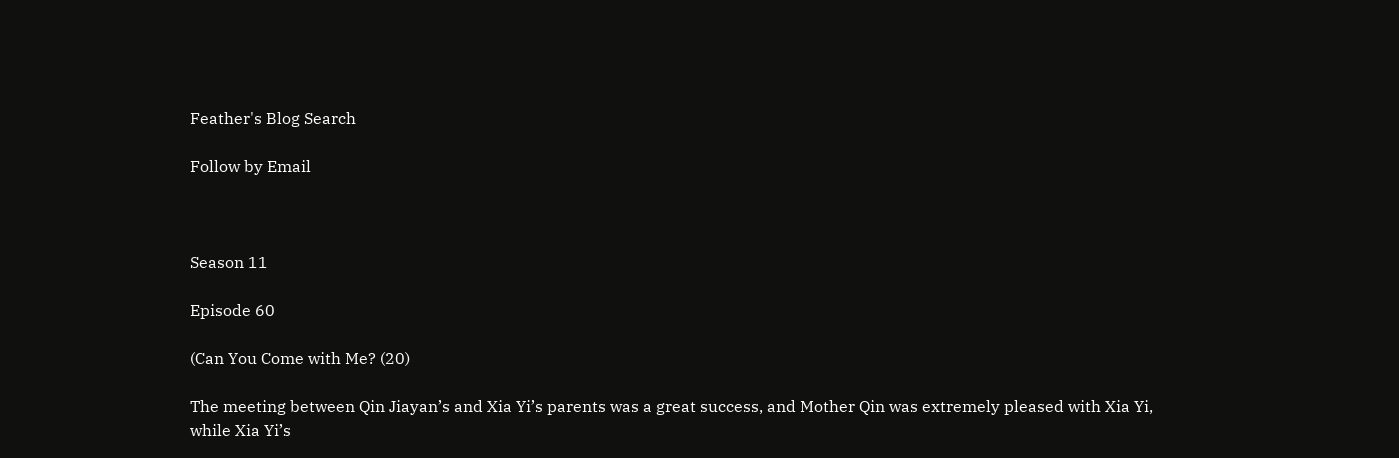Feather's Blog Search

Follow by Email



Season 11

Episode 60

(Can You Come with Me? (20)

The meeting between Qin Jiayan’s and Xia Yi’s parents was a great success, and Mother Qin was extremely pleased with Xia Yi, while Xia Yi’s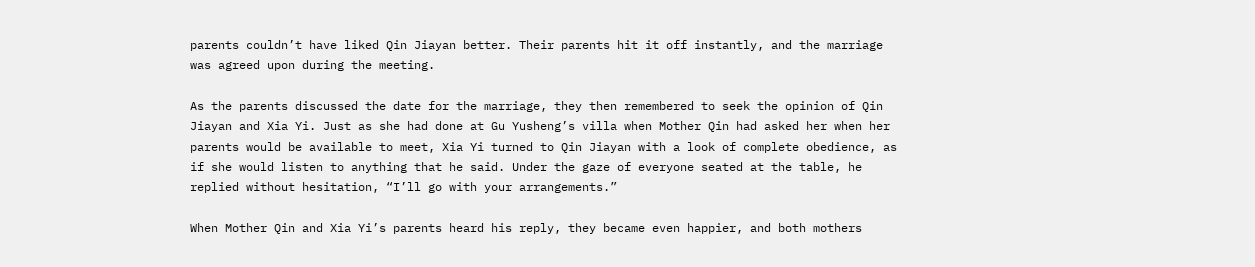parents couldn’t have liked Qin Jiayan better. Their parents hit it off instantly, and the marriage was agreed upon during the meeting.

As the parents discussed the date for the marriage, they then remembered to seek the opinion of Qin Jiayan and Xia Yi. Just as she had done at Gu Yusheng’s villa when Mother Qin had asked her when her parents would be available to meet, Xia Yi turned to Qin Jiayan with a look of complete obedience, as if she would listen to anything that he said. Under the gaze of everyone seated at the table, he replied without hesitation, “I’ll go with your arrangements.”

When Mother Qin and Xia Yi’s parents heard his reply, they became even happier, and both mothers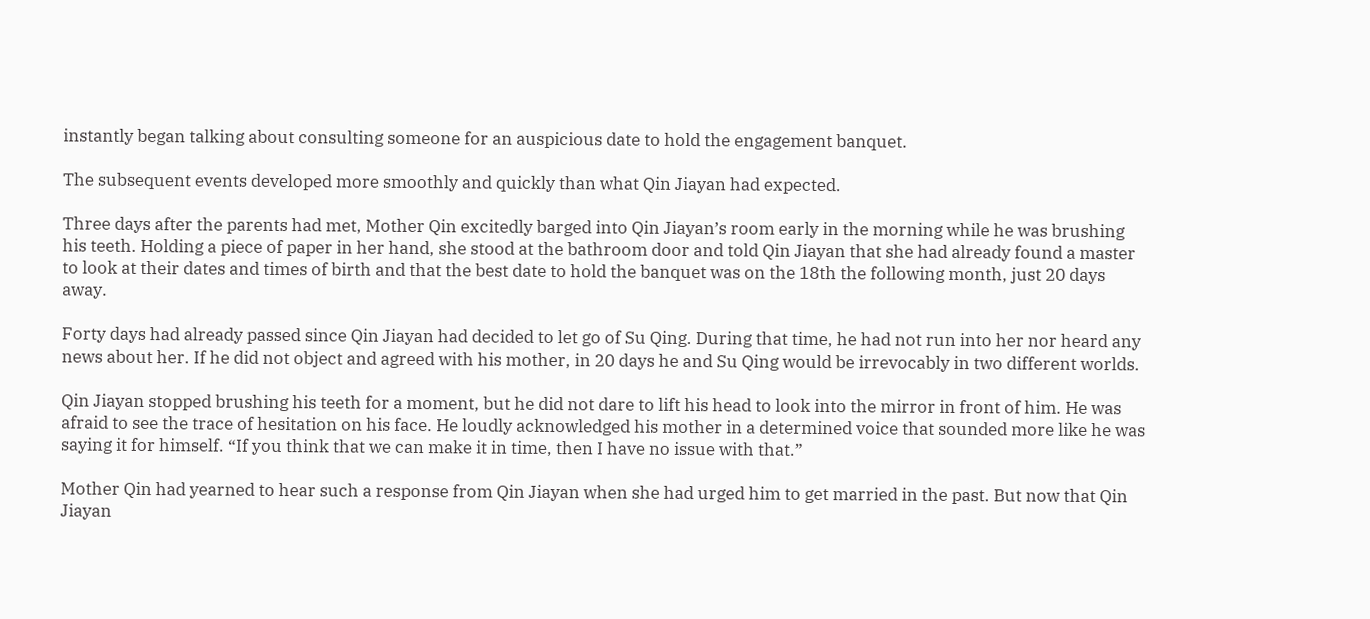instantly began talking about consulting someone for an auspicious date to hold the engagement banquet.

The subsequent events developed more smoothly and quickly than what Qin Jiayan had expected.

Three days after the parents had met, Mother Qin excitedly barged into Qin Jiayan’s room early in the morning while he was brushing his teeth. Holding a piece of paper in her hand, she stood at the bathroom door and told Qin Jiayan that she had already found a master to look at their dates and times of birth and that the best date to hold the banquet was on the 18th the following month, just 20 days away.

Forty days had already passed since Qin Jiayan had decided to let go of Su Qing. During that time, he had not run into her nor heard any news about her. If he did not object and agreed with his mother, in 20 days he and Su Qing would be irrevocably in two different worlds.

Qin Jiayan stopped brushing his teeth for a moment, but he did not dare to lift his head to look into the mirror in front of him. He was afraid to see the trace of hesitation on his face. He loudly acknowledged his mother in a determined voice that sounded more like he was saying it for himself. “If you think that we can make it in time, then I have no issue with that.”

Mother Qin had yearned to hear such a response from Qin Jiayan when she had urged him to get married in the past. But now that Qin Jiayan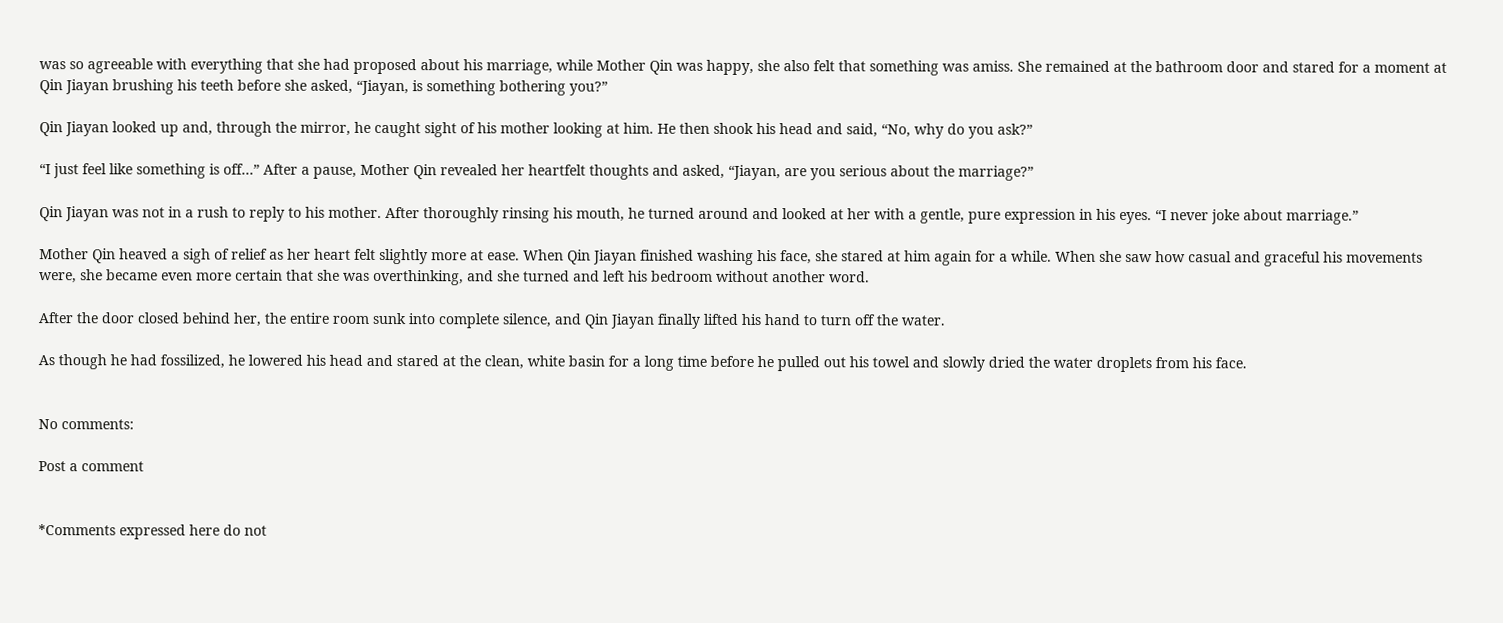was so agreeable with everything that she had proposed about his marriage, while Mother Qin was happy, she also felt that something was amiss. She remained at the bathroom door and stared for a moment at Qin Jiayan brushing his teeth before she asked, “Jiayan, is something bothering you?”

Qin Jiayan looked up and, through the mirror, he caught sight of his mother looking at him. He then shook his head and said, “No, why do you ask?”

“I just feel like something is off…” After a pause, Mother Qin revealed her heartfelt thoughts and asked, “Jiayan, are you serious about the marriage?”

Qin Jiayan was not in a rush to reply to his mother. After thoroughly rinsing his mouth, he turned around and looked at her with a gentle, pure expression in his eyes. “I never joke about marriage.”

Mother Qin heaved a sigh of relief as her heart felt slightly more at ease. When Qin Jiayan finished washing his face, she stared at him again for a while. When she saw how casual and graceful his movements were, she became even more certain that she was overthinking, and she turned and left his bedroom without another word.

After the door closed behind her, the entire room sunk into complete silence, and Qin Jiayan finally lifted his hand to turn off the water.

As though he had fossilized, he lowered his head and stared at the clean, white basin for a long time before he pulled out his towel and slowly dried the water droplets from his face.


No comments:

Post a comment


*Comments expressed here do not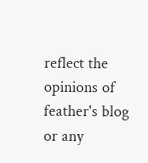reflect the opinions of feather's blog or any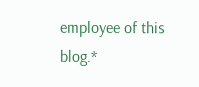employee of this blog.*